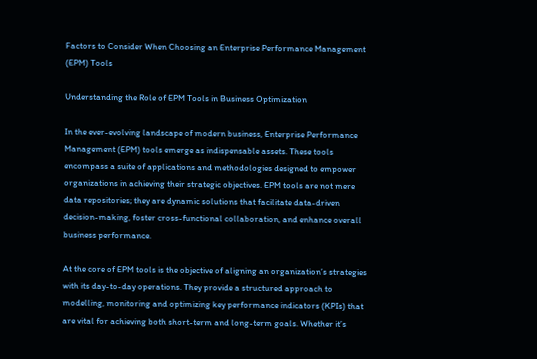Factors to Consider When Choosing an Enterprise Performance Management (EPM) Tools

Understanding the Role of EPM Tools in Business Optimization

In the ever-evolving landscape of modern business, Enterprise Performance Management (EPM) tools emerge as indispensable assets. These tools encompass a suite of applications and methodologies designed to empower organizations in achieving their strategic objectives. EPM tools are not mere data repositories; they are dynamic solutions that facilitate data-driven decision-making, foster cross-functional collaboration, and enhance overall business performance.

At the core of EPM tools is the objective of aligning an organization’s strategies with its day-to-day operations. They provide a structured approach to modelling, monitoring and optimizing key performance indicators (KPIs) that are vital for achieving both short-term and long-term goals. Whether it’s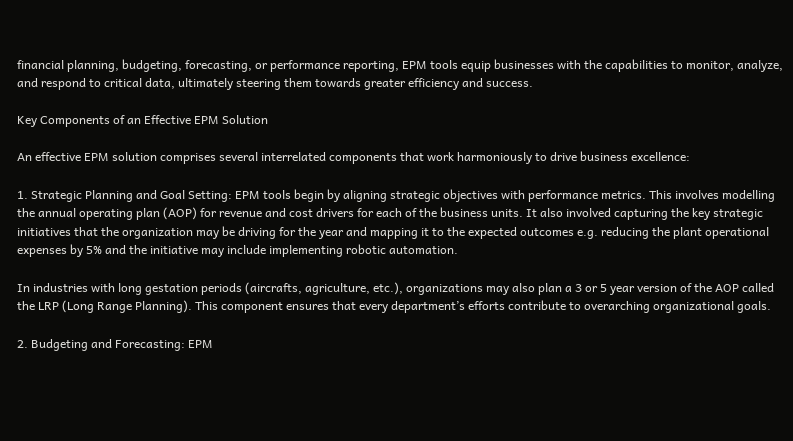financial planning, budgeting, forecasting, or performance reporting, EPM tools equip businesses with the capabilities to monitor, analyze, and respond to critical data, ultimately steering them towards greater efficiency and success.

Key Components of an Effective EPM Solution

An effective EPM solution comprises several interrelated components that work harmoniously to drive business excellence:

1. Strategic Planning and Goal Setting: EPM tools begin by aligning strategic objectives with performance metrics. This involves modelling the annual operating plan (AOP) for revenue and cost drivers for each of the business units. It also involved capturing the key strategic initiatives that the organization may be driving for the year and mapping it to the expected outcomes e.g. reducing the plant operational expenses by 5% and the initiative may include implementing robotic automation.

In industries with long gestation periods (aircrafts, agriculture, etc.), organizations may also plan a 3 or 5 year version of the AOP called the LRP (Long Range Planning). This component ensures that every department’s efforts contribute to overarching organizational goals.

2. Budgeting and Forecasting: EPM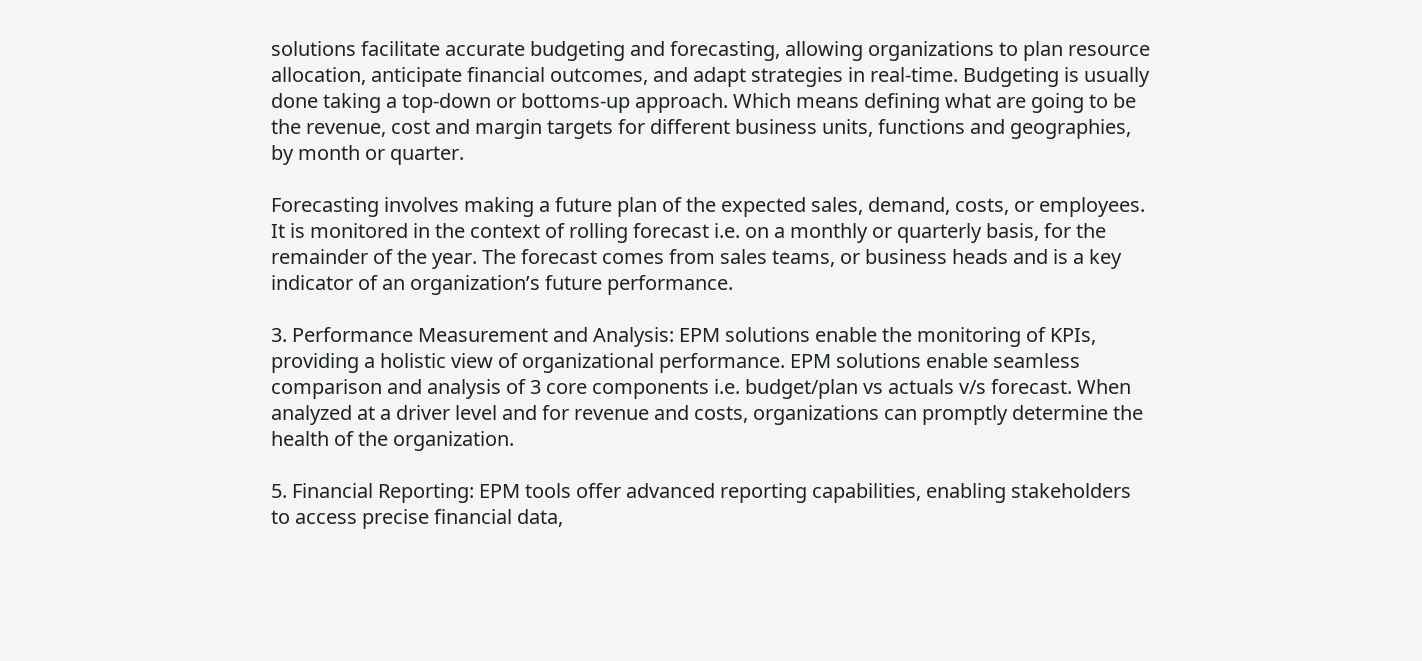solutions facilitate accurate budgeting and forecasting, allowing organizations to plan resource allocation, anticipate financial outcomes, and adapt strategies in real-time. Budgeting is usually done taking a top-down or bottoms-up approach. Which means defining what are going to be the revenue, cost and margin targets for different business units, functions and geographies, by month or quarter.

Forecasting involves making a future plan of the expected sales, demand, costs, or employees. It is monitored in the context of rolling forecast i.e. on a monthly or quarterly basis, for the remainder of the year. The forecast comes from sales teams, or business heads and is a key indicator of an organization’s future performance.

3. Performance Measurement and Analysis: EPM solutions enable the monitoring of KPIs, providing a holistic view of organizational performance. EPM solutions enable seamless comparison and analysis of 3 core components i.e. budget/plan vs actuals v/s forecast. When analyzed at a driver level and for revenue and costs, organizations can promptly determine the health of the organization.

5. Financial Reporting: EPM tools offer advanced reporting capabilities, enabling stakeholders to access precise financial data,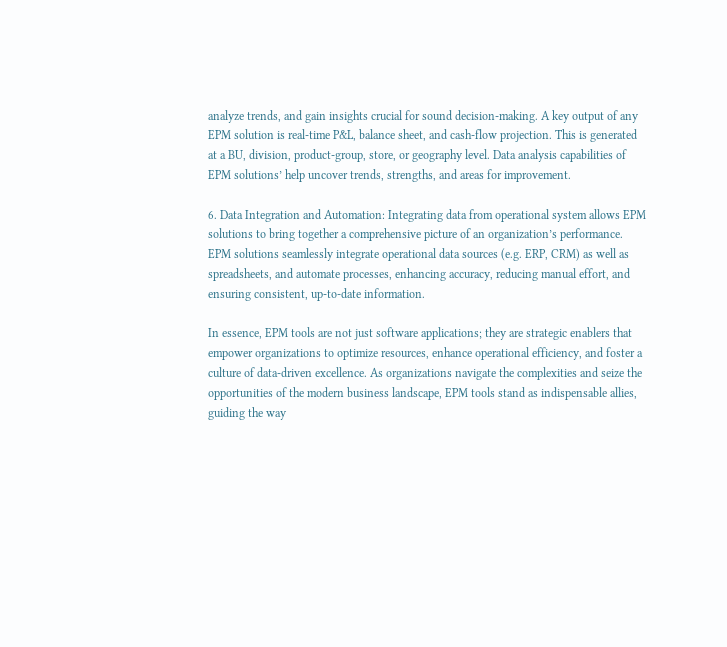analyze trends, and gain insights crucial for sound decision-making. A key output of any EPM solution is real-time P&L, balance sheet, and cash-flow projection. This is generated at a BU, division, product-group, store, or geography level. Data analysis capabilities of EPM solutions’ help uncover trends, strengths, and areas for improvement.

6. Data Integration and Automation: Integrating data from operational system allows EPM solutions to bring together a comprehensive picture of an organization’s performance. EPM solutions seamlessly integrate operational data sources (e.g. ERP, CRM) as well as spreadsheets, and automate processes, enhancing accuracy, reducing manual effort, and ensuring consistent, up-to-date information.

In essence, EPM tools are not just software applications; they are strategic enablers that empower organizations to optimize resources, enhance operational efficiency, and foster a culture of data-driven excellence. As organizations navigate the complexities and seize the opportunities of the modern business landscape, EPM tools stand as indispensable allies, guiding the way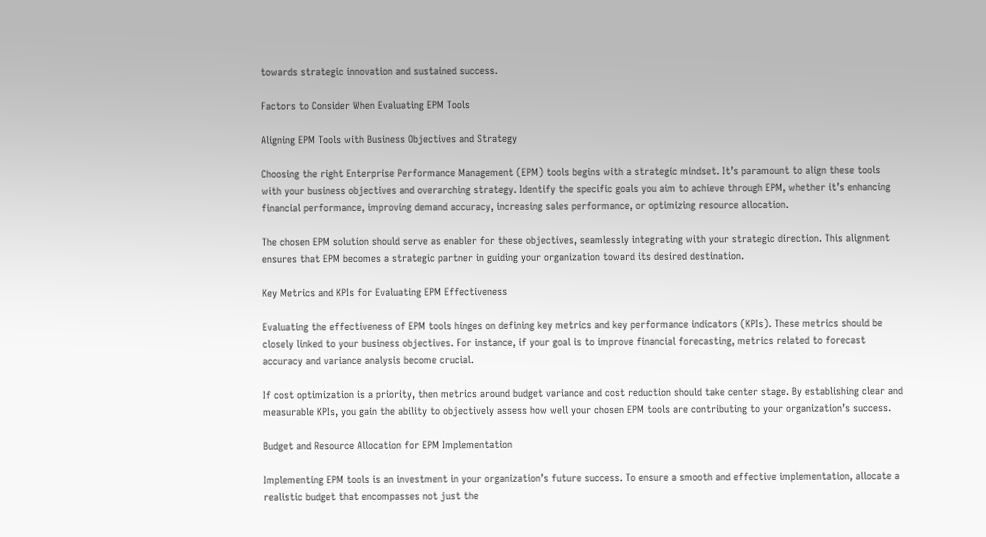towards strategic innovation and sustained success.

Factors to Consider When Evaluating EPM Tools

Aligning EPM Tools with Business Objectives and Strategy

Choosing the right Enterprise Performance Management (EPM) tools begins with a strategic mindset. It’s paramount to align these tools with your business objectives and overarching strategy. Identify the specific goals you aim to achieve through EPM, whether it’s enhancing financial performance, improving demand accuracy, increasing sales performance, or optimizing resource allocation.

The chosen EPM solution should serve as enabler for these objectives, seamlessly integrating with your strategic direction. This alignment ensures that EPM becomes a strategic partner in guiding your organization toward its desired destination.

Key Metrics and KPIs for Evaluating EPM Effectiveness

Evaluating the effectiveness of EPM tools hinges on defining key metrics and key performance indicators (KPIs). These metrics should be closely linked to your business objectives. For instance, if your goal is to improve financial forecasting, metrics related to forecast accuracy and variance analysis become crucial.

If cost optimization is a priority, then metrics around budget variance and cost reduction should take center stage. By establishing clear and measurable KPIs, you gain the ability to objectively assess how well your chosen EPM tools are contributing to your organization’s success.

Budget and Resource Allocation for EPM Implementation

Implementing EPM tools is an investment in your organization’s future success. To ensure a smooth and effective implementation, allocate a realistic budget that encompasses not just the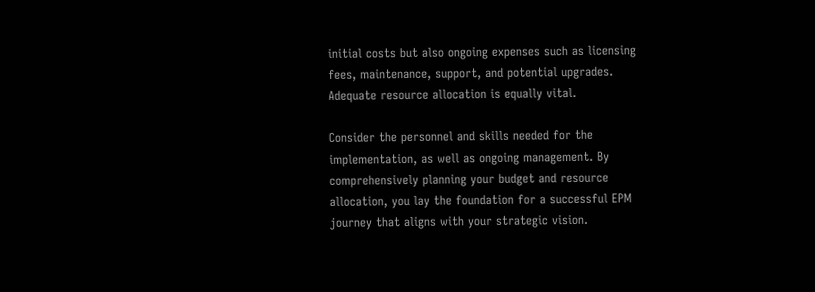initial costs but also ongoing expenses such as licensing fees, maintenance, support, and potential upgrades. Adequate resource allocation is equally vital.

Consider the personnel and skills needed for the implementation, as well as ongoing management. By comprehensively planning your budget and resource allocation, you lay the foundation for a successful EPM journey that aligns with your strategic vision.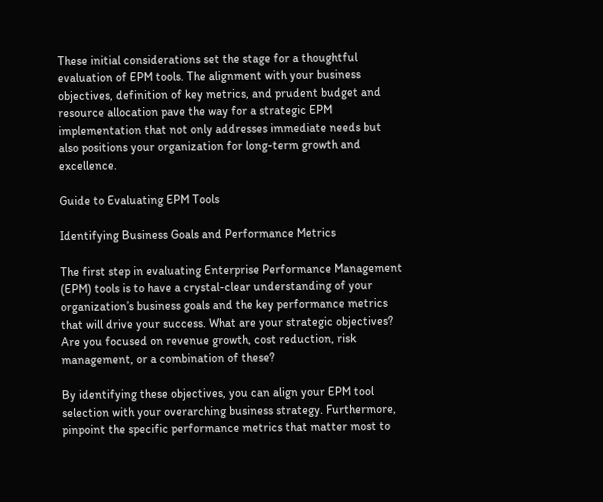These initial considerations set the stage for a thoughtful evaluation of EPM tools. The alignment with your business objectives, definition of key metrics, and prudent budget and resource allocation pave the way for a strategic EPM implementation that not only addresses immediate needs but also positions your organization for long-term growth and excellence.

Guide to Evaluating EPM Tools

Identifying Business Goals and Performance Metrics

The first step in evaluating Enterprise Performance Management (EPM) tools is to have a crystal-clear understanding of your organization’s business goals and the key performance metrics that will drive your success. What are your strategic objectives? Are you focused on revenue growth, cost reduction, risk management, or a combination of these?

By identifying these objectives, you can align your EPM tool selection with your overarching business strategy. Furthermore, pinpoint the specific performance metrics that matter most to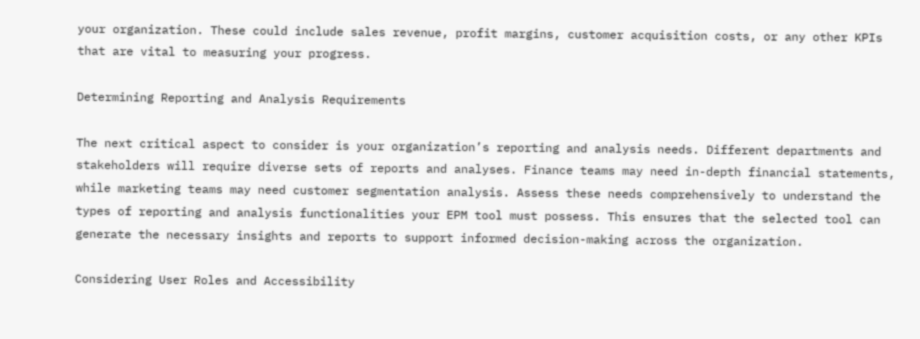your organization. These could include sales revenue, profit margins, customer acquisition costs, or any other KPIs that are vital to measuring your progress.

Determining Reporting and Analysis Requirements

The next critical aspect to consider is your organization’s reporting and analysis needs. Different departments and stakeholders will require diverse sets of reports and analyses. Finance teams may need in-depth financial statements, while marketing teams may need customer segmentation analysis. Assess these needs comprehensively to understand the types of reporting and analysis functionalities your EPM tool must possess. This ensures that the selected tool can generate the necessary insights and reports to support informed decision-making across the organization.

Considering User Roles and Accessibility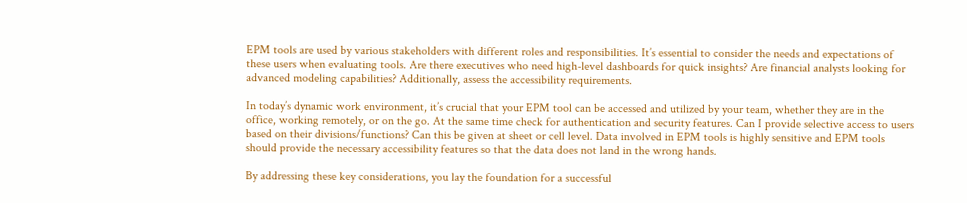EPM tools are used by various stakeholders with different roles and responsibilities. It’s essential to consider the needs and expectations of these users when evaluating tools. Are there executives who need high-level dashboards for quick insights? Are financial analysts looking for advanced modeling capabilities? Additionally, assess the accessibility requirements.

In today’s dynamic work environment, it’s crucial that your EPM tool can be accessed and utilized by your team, whether they are in the office, working remotely, or on the go. At the same time check for authentication and security features. Can I provide selective access to users based on their divisions/functions? Can this be given at sheet or cell level. Data involved in EPM tools is highly sensitive and EPM tools should provide the necessary accessibility features so that the data does not land in the wrong hands.

By addressing these key considerations, you lay the foundation for a successful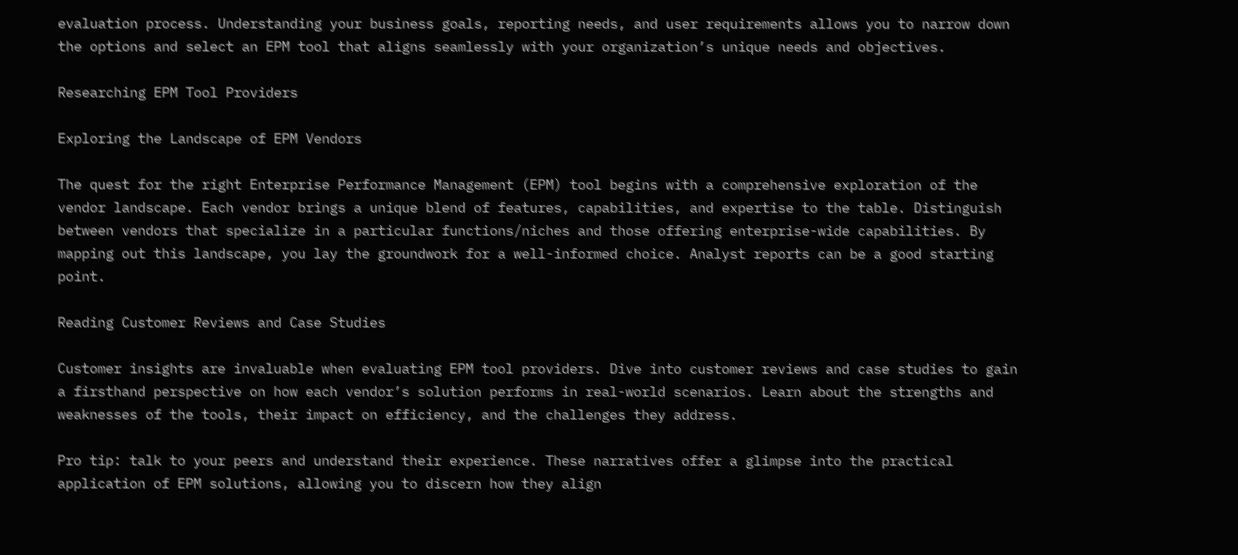evaluation process. Understanding your business goals, reporting needs, and user requirements allows you to narrow down the options and select an EPM tool that aligns seamlessly with your organization’s unique needs and objectives.

Researching EPM Tool Providers

Exploring the Landscape of EPM Vendors

The quest for the right Enterprise Performance Management (EPM) tool begins with a comprehensive exploration of the vendor landscape. Each vendor brings a unique blend of features, capabilities, and expertise to the table. Distinguish between vendors that specialize in a particular functions/niches and those offering enterprise-wide capabilities. By mapping out this landscape, you lay the groundwork for a well-informed choice. Analyst reports can be a good starting point.

Reading Customer Reviews and Case Studies

Customer insights are invaluable when evaluating EPM tool providers. Dive into customer reviews and case studies to gain a firsthand perspective on how each vendor’s solution performs in real-world scenarios. Learn about the strengths and weaknesses of the tools, their impact on efficiency, and the challenges they address.

Pro tip: talk to your peers and understand their experience. These narratives offer a glimpse into the practical application of EPM solutions, allowing you to discern how they align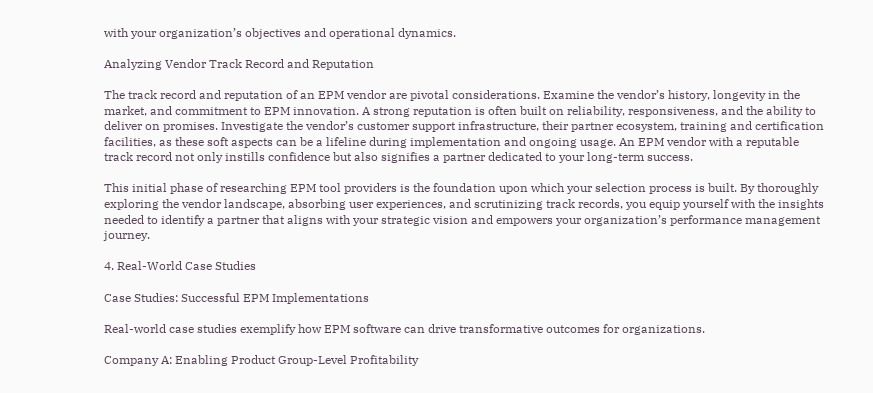with your organization’s objectives and operational dynamics.

Analyzing Vendor Track Record and Reputation

The track record and reputation of an EPM vendor are pivotal considerations. Examine the vendor’s history, longevity in the market, and commitment to EPM innovation. A strong reputation is often built on reliability, responsiveness, and the ability to deliver on promises. Investigate the vendor’s customer support infrastructure, their partner ecosystem, training and certification facilities, as these soft aspects can be a lifeline during implementation and ongoing usage. An EPM vendor with a reputable track record not only instills confidence but also signifies a partner dedicated to your long-term success.

This initial phase of researching EPM tool providers is the foundation upon which your selection process is built. By thoroughly exploring the vendor landscape, absorbing user experiences, and scrutinizing track records, you equip yourself with the insights needed to identify a partner that aligns with your strategic vision and empowers your organization’s performance management journey.

4. Real-World Case Studies

Case Studies: Successful EPM Implementations

Real-world case studies exemplify how EPM software can drive transformative outcomes for organizations.

Company A: Enabling Product Group-Level Profitability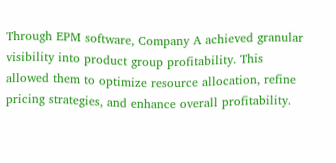Through EPM software, Company A achieved granular visibility into product group profitability. This allowed them to optimize resource allocation, refine pricing strategies, and enhance overall profitability.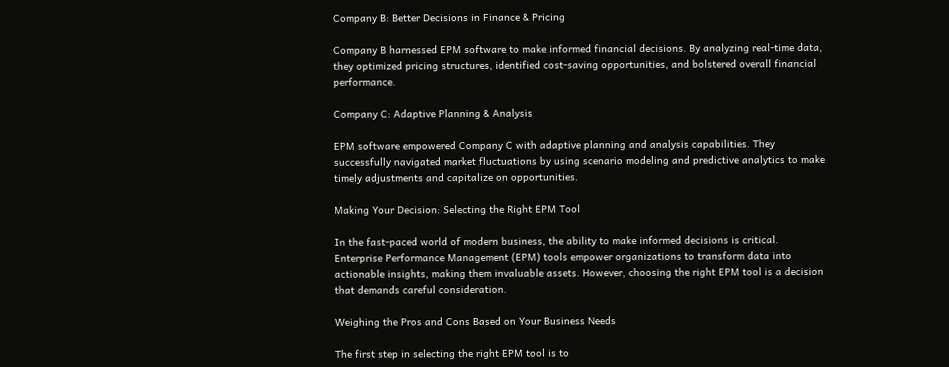Company B: Better Decisions in Finance & Pricing

Company B harnessed EPM software to make informed financial decisions. By analyzing real-time data, they optimized pricing structures, identified cost-saving opportunities, and bolstered overall financial performance.

Company C: Adaptive Planning & Analysis

EPM software empowered Company C with adaptive planning and analysis capabilities. They successfully navigated market fluctuations by using scenario modeling and predictive analytics to make timely adjustments and capitalize on opportunities.

Making Your Decision: Selecting the Right EPM Tool

In the fast-paced world of modern business, the ability to make informed decisions is critical. Enterprise Performance Management (EPM) tools empower organizations to transform data into actionable insights, making them invaluable assets. However, choosing the right EPM tool is a decision that demands careful consideration.

Weighing the Pros and Cons Based on Your Business Needs

The first step in selecting the right EPM tool is to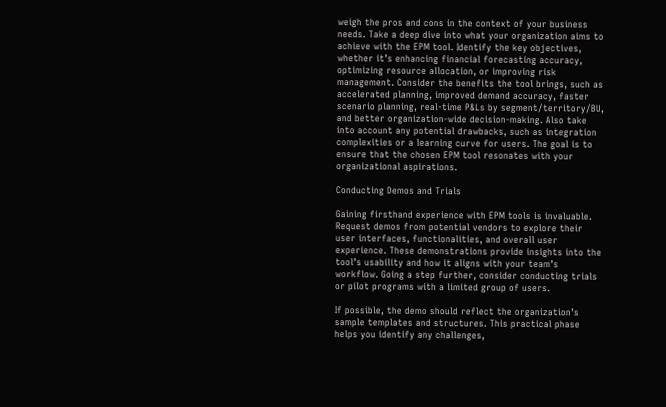weigh the pros and cons in the context of your business needs. Take a deep dive into what your organization aims to achieve with the EPM tool. Identify the key objectives, whether it’s enhancing financial forecasting accuracy, optimizing resource allocation, or improving risk management. Consider the benefits the tool brings, such as accelerated planning, improved demand accuracy, faster scenario planning, real-time P&Ls by segment/territory/BU, and better organization-wide decision-making. Also take into account any potential drawbacks, such as integration complexities or a learning curve for users. The goal is to ensure that the chosen EPM tool resonates with your organizational aspirations.

Conducting Demos and Trials

Gaining firsthand experience with EPM tools is invaluable. Request demos from potential vendors to explore their user interfaces, functionalities, and overall user experience. These demonstrations provide insights into the tool’s usability and how it aligns with your team’s workflow. Going a step further, consider conducting trials or pilot programs with a limited group of users.

If possible, the demo should reflect the organization’s sample templates and structures. This practical phase helps you identify any challenges,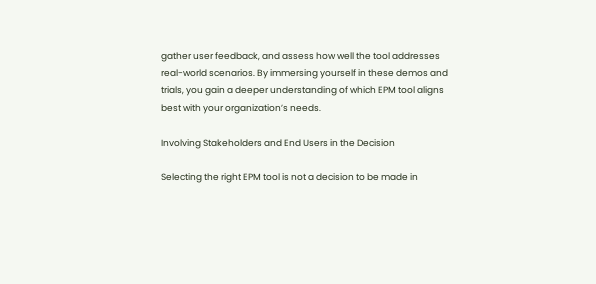gather user feedback, and assess how well the tool addresses real-world scenarios. By immersing yourself in these demos and trials, you gain a deeper understanding of which EPM tool aligns best with your organization’s needs.

Involving Stakeholders and End Users in the Decision

Selecting the right EPM tool is not a decision to be made in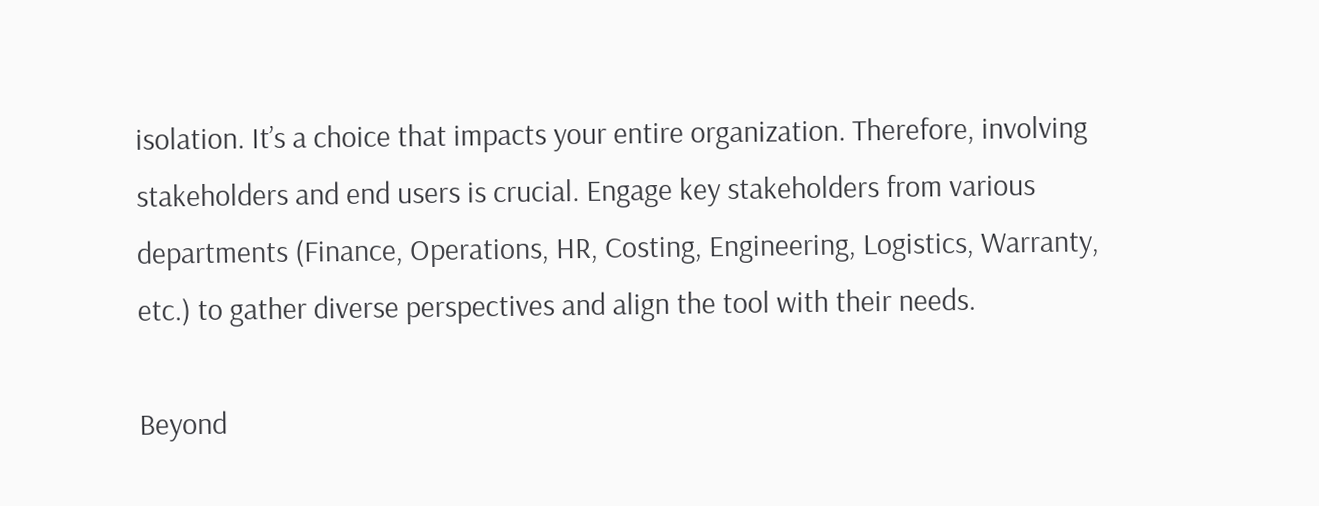isolation. It’s a choice that impacts your entire organization. Therefore, involving stakeholders and end users is crucial. Engage key stakeholders from various departments (Finance, Operations, HR, Costing, Engineering, Logistics, Warranty, etc.) to gather diverse perspectives and align the tool with their needs.

Beyond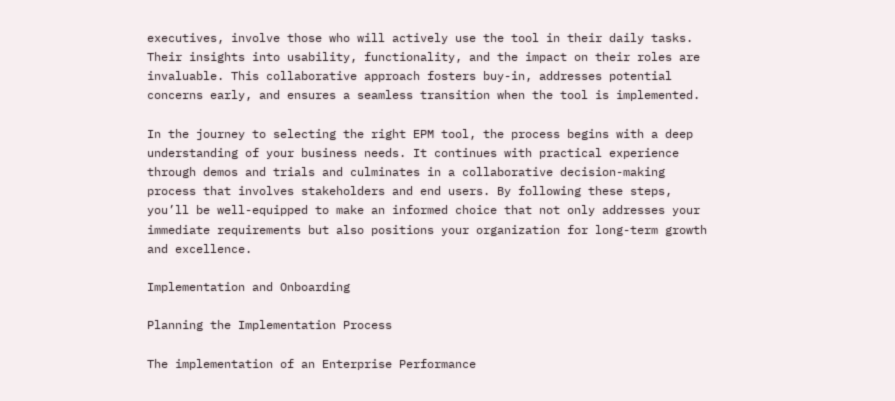executives, involve those who will actively use the tool in their daily tasks. Their insights into usability, functionality, and the impact on their roles are invaluable. This collaborative approach fosters buy-in, addresses potential concerns early, and ensures a seamless transition when the tool is implemented.

In the journey to selecting the right EPM tool, the process begins with a deep understanding of your business needs. It continues with practical experience through demos and trials and culminates in a collaborative decision-making process that involves stakeholders and end users. By following these steps, you’ll be well-equipped to make an informed choice that not only addresses your immediate requirements but also positions your organization for long-term growth and excellence.

Implementation and Onboarding

Planning the Implementation Process

The implementation of an Enterprise Performance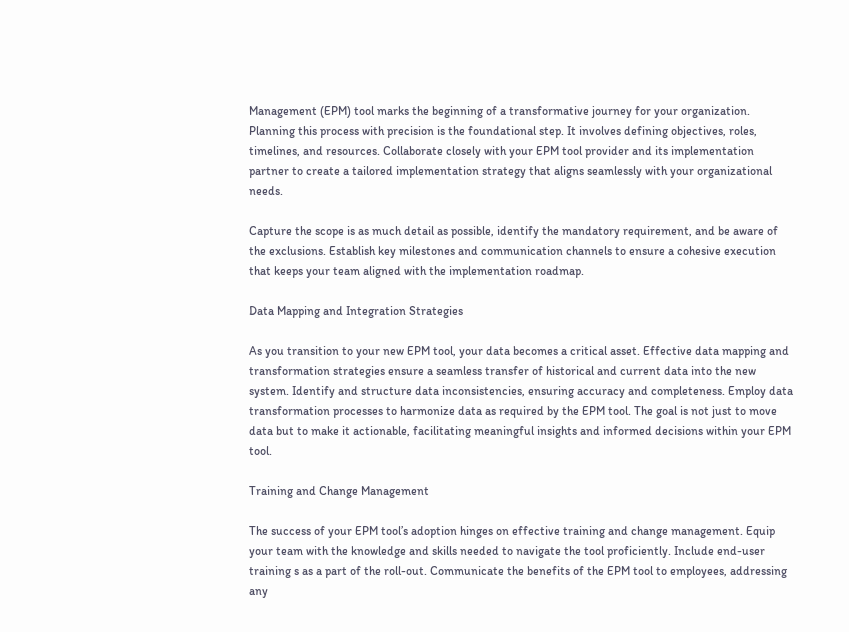Management (EPM) tool marks the beginning of a transformative journey for your organization. Planning this process with precision is the foundational step. It involves defining objectives, roles, timelines, and resources. Collaborate closely with your EPM tool provider and its implementation partner to create a tailored implementation strategy that aligns seamlessly with your organizational needs.

Capture the scope is as much detail as possible, identify the mandatory requirement, and be aware of the exclusions. Establish key milestones and communication channels to ensure a cohesive execution that keeps your team aligned with the implementation roadmap.

Data Mapping and Integration Strategies

As you transition to your new EPM tool, your data becomes a critical asset. Effective data mapping and transformation strategies ensure a seamless transfer of historical and current data into the new system. Identify and structure data inconsistencies, ensuring accuracy and completeness. Employ data transformation processes to harmonize data as required by the EPM tool. The goal is not just to move data but to make it actionable, facilitating meaningful insights and informed decisions within your EPM tool.

Training and Change Management

The success of your EPM tool’s adoption hinges on effective training and change management. Equip your team with the knowledge and skills needed to navigate the tool proficiently. Include end-user training s as a part of the roll-out. Communicate the benefits of the EPM tool to employees, addressing any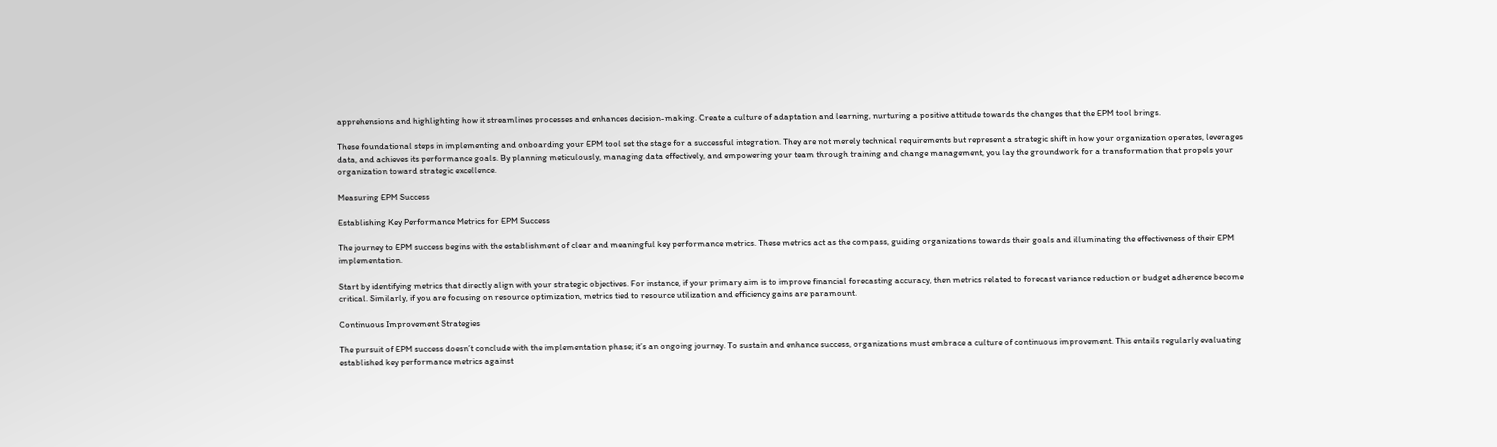apprehensions and highlighting how it streamlines processes and enhances decision-making. Create a culture of adaptation and learning, nurturing a positive attitude towards the changes that the EPM tool brings.

These foundational steps in implementing and onboarding your EPM tool set the stage for a successful integration. They are not merely technical requirements but represent a strategic shift in how your organization operates, leverages data, and achieves its performance goals. By planning meticulously, managing data effectively, and empowering your team through training and change management, you lay the groundwork for a transformation that propels your organization toward strategic excellence.

Measuring EPM Success

Establishing Key Performance Metrics for EPM Success

The journey to EPM success begins with the establishment of clear and meaningful key performance metrics. These metrics act as the compass, guiding organizations towards their goals and illuminating the effectiveness of their EPM implementation.

Start by identifying metrics that directly align with your strategic objectives. For instance, if your primary aim is to improve financial forecasting accuracy, then metrics related to forecast variance reduction or budget adherence become critical. Similarly, if you are focusing on resource optimization, metrics tied to resource utilization and efficiency gains are paramount.

Continuous Improvement Strategies

The pursuit of EPM success doesn’t conclude with the implementation phase; it’s an ongoing journey. To sustain and enhance success, organizations must embrace a culture of continuous improvement. This entails regularly evaluating established key performance metrics against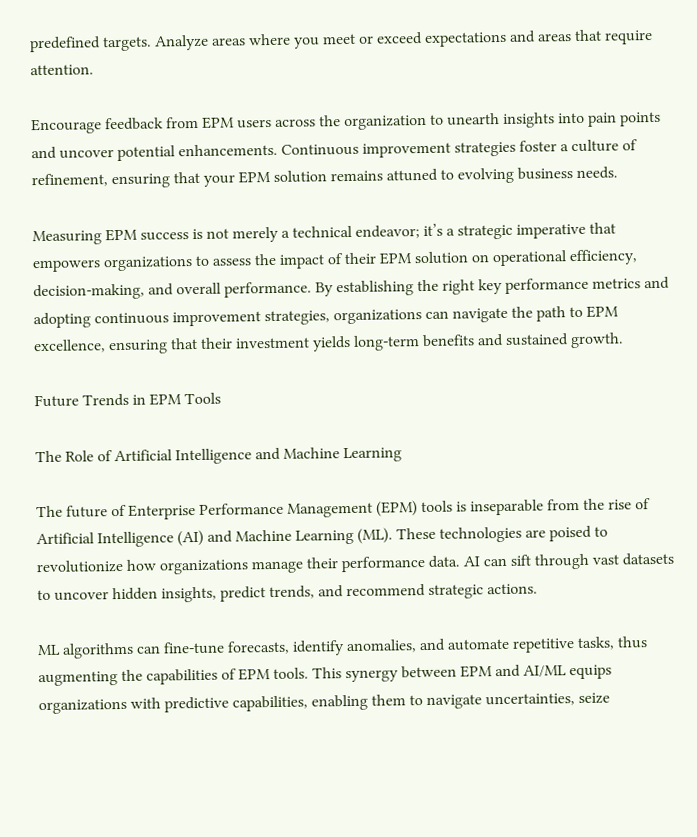predefined targets. Analyze areas where you meet or exceed expectations and areas that require attention.

Encourage feedback from EPM users across the organization to unearth insights into pain points and uncover potential enhancements. Continuous improvement strategies foster a culture of refinement, ensuring that your EPM solution remains attuned to evolving business needs.

Measuring EPM success is not merely a technical endeavor; it’s a strategic imperative that empowers organizations to assess the impact of their EPM solution on operational efficiency, decision-making, and overall performance. By establishing the right key performance metrics and adopting continuous improvement strategies, organizations can navigate the path to EPM excellence, ensuring that their investment yields long-term benefits and sustained growth.

Future Trends in EPM Tools

The Role of Artificial Intelligence and Machine Learning

The future of Enterprise Performance Management (EPM) tools is inseparable from the rise of Artificial Intelligence (AI) and Machine Learning (ML). These technologies are poised to revolutionize how organizations manage their performance data. AI can sift through vast datasets to uncover hidden insights, predict trends, and recommend strategic actions.

ML algorithms can fine-tune forecasts, identify anomalies, and automate repetitive tasks, thus augmenting the capabilities of EPM tools. This synergy between EPM and AI/ML equips organizations with predictive capabilities, enabling them to navigate uncertainties, seize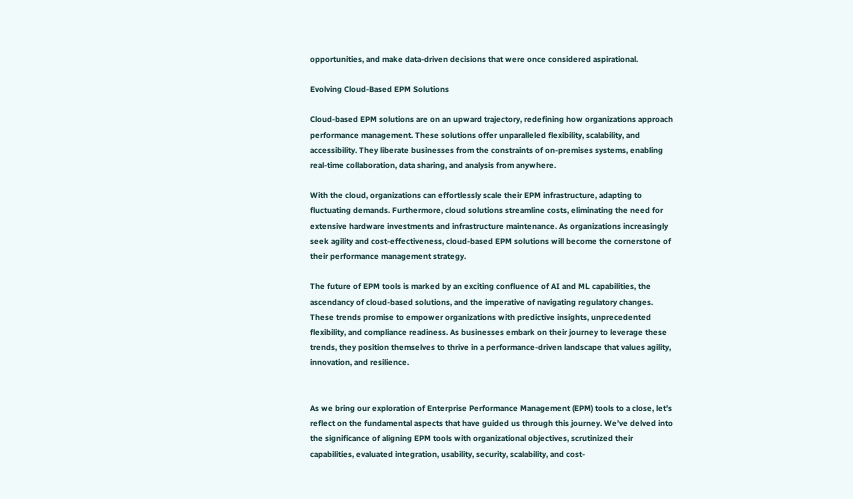opportunities, and make data-driven decisions that were once considered aspirational.

Evolving Cloud-Based EPM Solutions

Cloud-based EPM solutions are on an upward trajectory, redefining how organizations approach performance management. These solutions offer unparalleled flexibility, scalability, and accessibility. They liberate businesses from the constraints of on-premises systems, enabling real-time collaboration, data sharing, and analysis from anywhere.

With the cloud, organizations can effortlessly scale their EPM infrastructure, adapting to fluctuating demands. Furthermore, cloud solutions streamline costs, eliminating the need for extensive hardware investments and infrastructure maintenance. As organizations increasingly seek agility and cost-effectiveness, cloud-based EPM solutions will become the cornerstone of their performance management strategy.

The future of EPM tools is marked by an exciting confluence of AI and ML capabilities, the ascendancy of cloud-based solutions, and the imperative of navigating regulatory changes. These trends promise to empower organizations with predictive insights, unprecedented flexibility, and compliance readiness. As businesses embark on their journey to leverage these trends, they position themselves to thrive in a performance-driven landscape that values agility, innovation, and resilience.


As we bring our exploration of Enterprise Performance Management (EPM) tools to a close, let’s reflect on the fundamental aspects that have guided us through this journey. We’ve delved into the significance of aligning EPM tools with organizational objectives, scrutinized their capabilities, evaluated integration, usability, security, scalability, and cost-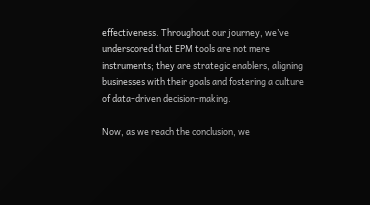effectiveness. Throughout our journey, we’ve underscored that EPM tools are not mere instruments; they are strategic enablers, aligning businesses with their goals and fostering a culture of data-driven decision-making.

Now, as we reach the conclusion, we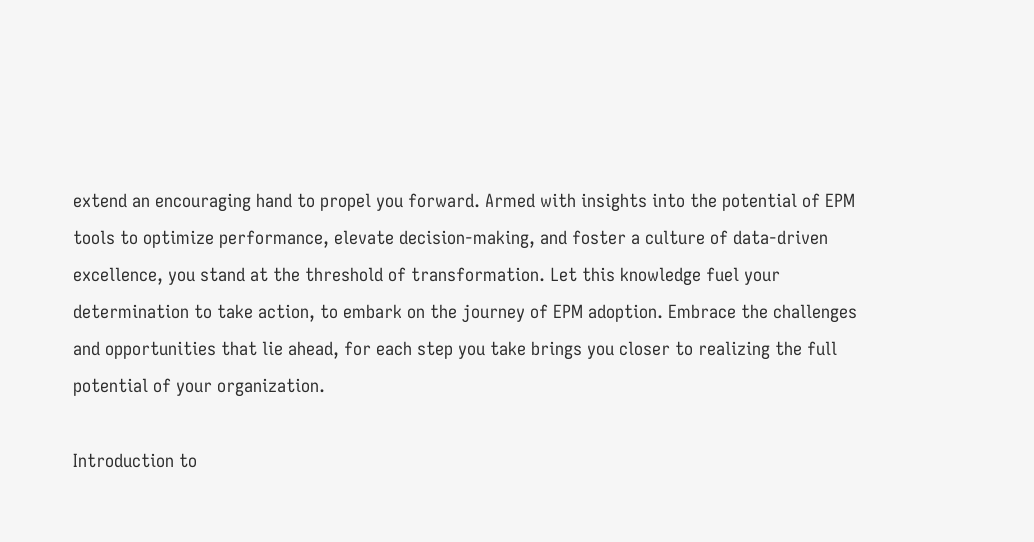extend an encouraging hand to propel you forward. Armed with insights into the potential of EPM tools to optimize performance, elevate decision-making, and foster a culture of data-driven excellence, you stand at the threshold of transformation. Let this knowledge fuel your determination to take action, to embark on the journey of EPM adoption. Embrace the challenges and opportunities that lie ahead, for each step you take brings you closer to realizing the full potential of your organization.

Introduction to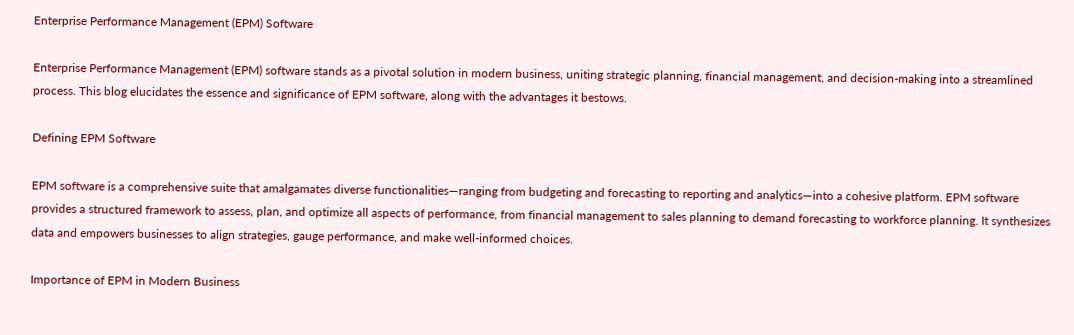Enterprise Performance Management (EPM) Software

Enterprise Performance Management (EPM) software stands as a pivotal solution in modern business, uniting strategic planning, financial management, and decision-making into a streamlined process. This blog elucidates the essence and significance of EPM software, along with the advantages it bestows.

Defining EPM Software

EPM software is a comprehensive suite that amalgamates diverse functionalities—ranging from budgeting and forecasting to reporting and analytics—into a cohesive platform. EPM software provides a structured framework to assess, plan, and optimize all aspects of performance, from financial management to sales planning to demand forecasting to workforce planning. It synthesizes data and empowers businesses to align strategies, gauge performance, and make well-informed choices.

Importance of EPM in Modern Business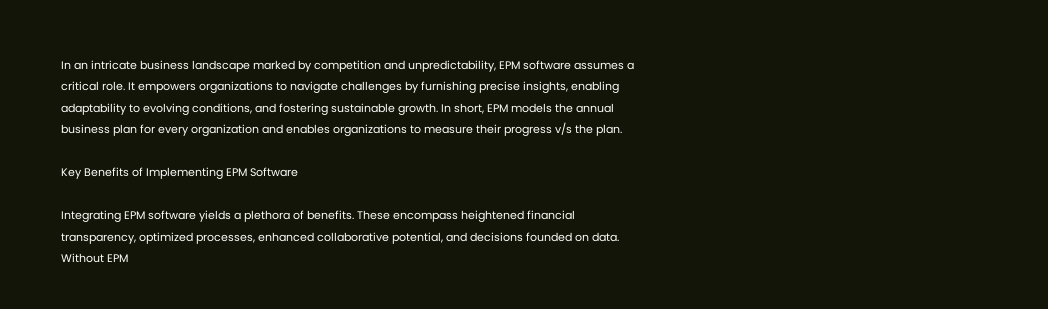In an intricate business landscape marked by competition and unpredictability, EPM software assumes a critical role. It empowers organizations to navigate challenges by furnishing precise insights, enabling adaptability to evolving conditions, and fostering sustainable growth. In short, EPM models the annual business plan for every organization and enables organizations to measure their progress v/s the plan.

Key Benefits of Implementing EPM Software

Integrating EPM software yields a plethora of benefits. These encompass heightened financial transparency, optimized processes, enhanced collaborative potential, and decisions founded on data. Without EPM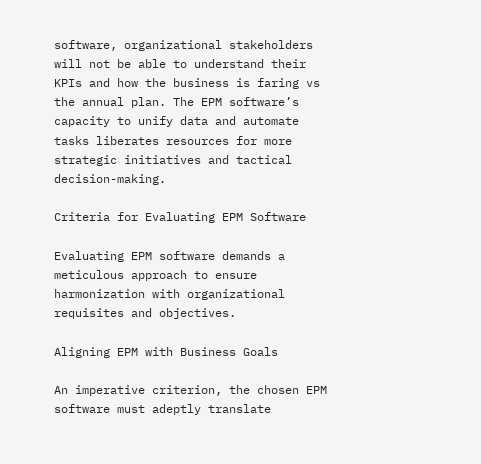software, organizational stakeholders will not be able to understand their KPIs and how the business is faring vs the annual plan. The EPM software’s capacity to unify data and automate tasks liberates resources for more strategic initiatives and tactical decision-making.

Criteria for Evaluating EPM Software

Evaluating EPM software demands a meticulous approach to ensure harmonization with organizational requisites and objectives.

Aligning EPM with Business Goals

An imperative criterion, the chosen EPM software must adeptly translate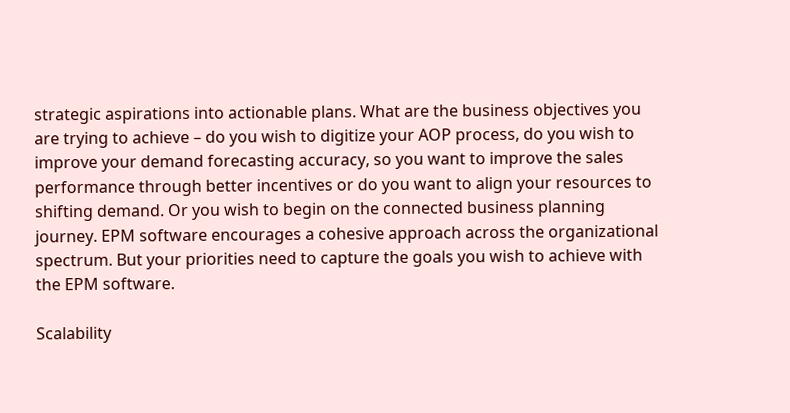strategic aspirations into actionable plans. What are the business objectives you are trying to achieve – do you wish to digitize your AOP process, do you wish to improve your demand forecasting accuracy, so you want to improve the sales performance through better incentives or do you want to align your resources to shifting demand. Or you wish to begin on the connected business planning journey. EPM software encourages a cohesive approach across the organizational spectrum. But your priorities need to capture the goals you wish to achieve with the EPM software.

Scalability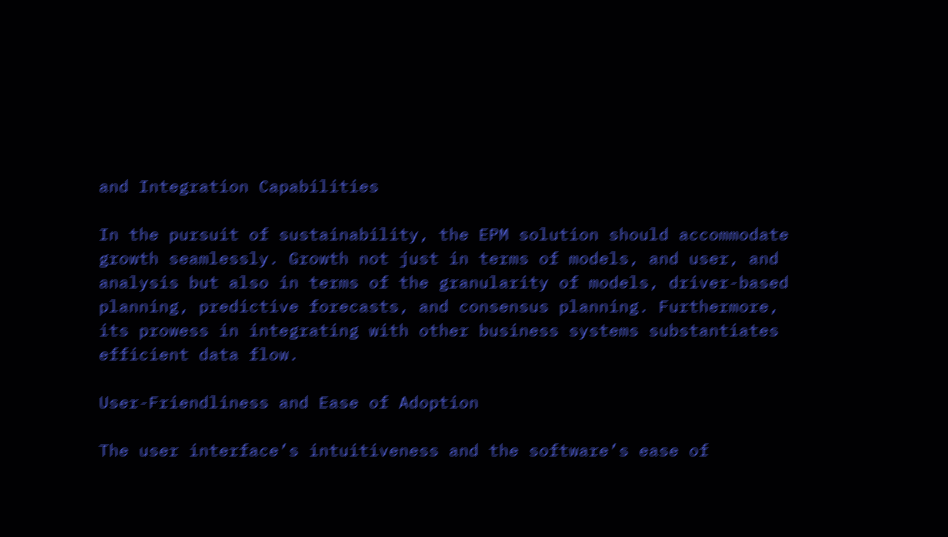and Integration Capabilities

In the pursuit of sustainability, the EPM solution should accommodate growth seamlessly. Growth not just in terms of models, and user, and analysis but also in terms of the granularity of models, driver-based planning, predictive forecasts, and consensus planning. Furthermore, its prowess in integrating with other business systems substantiates efficient data flow.

User-Friendliness and Ease of Adoption

The user interface’s intuitiveness and the software’s ease of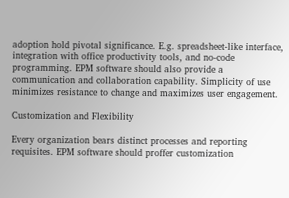adoption hold pivotal significance. E.g. spreadsheet-like interface, integration with office productivity tools, and no-code programming. EPM software should also provide a communication and collaboration capability. Simplicity of use minimizes resistance to change and maximizes user engagement.

Customization and Flexibility

Every organization bears distinct processes and reporting requisites. EPM software should proffer customization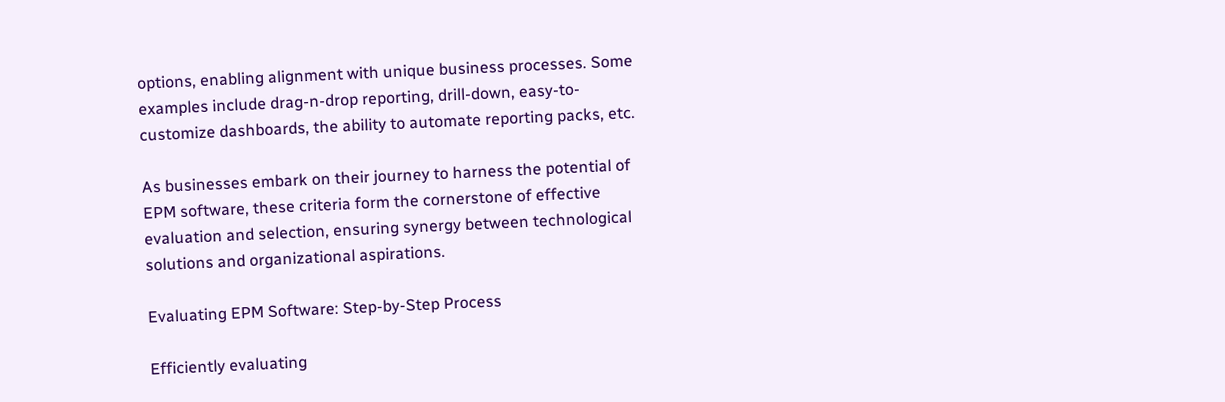options, enabling alignment with unique business processes. Some examples include drag-n-drop reporting, drill-down, easy-to-customize dashboards, the ability to automate reporting packs, etc.

As businesses embark on their journey to harness the potential of EPM software, these criteria form the cornerstone of effective evaluation and selection, ensuring synergy between technological solutions and organizational aspirations.

Evaluating EPM Software: Step-by-Step Process

Efficiently evaluating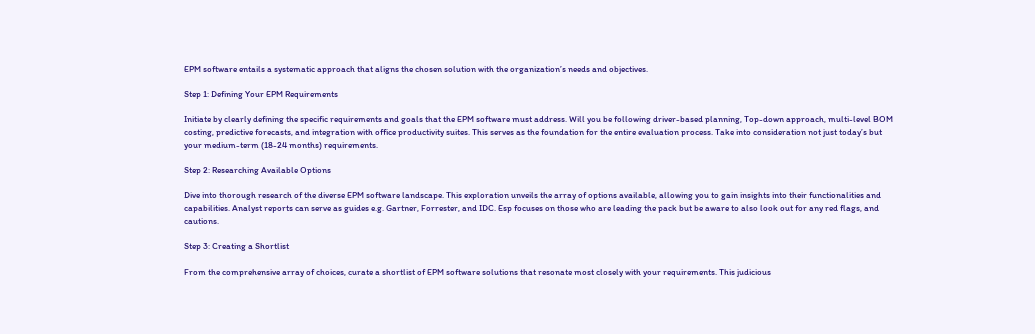EPM software entails a systematic approach that aligns the chosen solution with the organization’s needs and objectives.

Step 1: Defining Your EPM Requirements

Initiate by clearly defining the specific requirements and goals that the EPM software must address. Will you be following driver-based planning, Top-down approach, multi-level BOM costing, predictive forecasts, and integration with office productivity suites. This serves as the foundation for the entire evaluation process. Take into consideration not just today’s but your medium-term (18-24 months) requirements.

Step 2: Researching Available Options

Dive into thorough research of the diverse EPM software landscape. This exploration unveils the array of options available, allowing you to gain insights into their functionalities and capabilities. Analyst reports can serve as guides e.g. Gartner, Forrester, and IDC. Esp focuses on those who are leading the pack but be aware to also look out for any red flags, and cautions.

Step 3: Creating a Shortlist

From the comprehensive array of choices, curate a shortlist of EPM software solutions that resonate most closely with your requirements. This judicious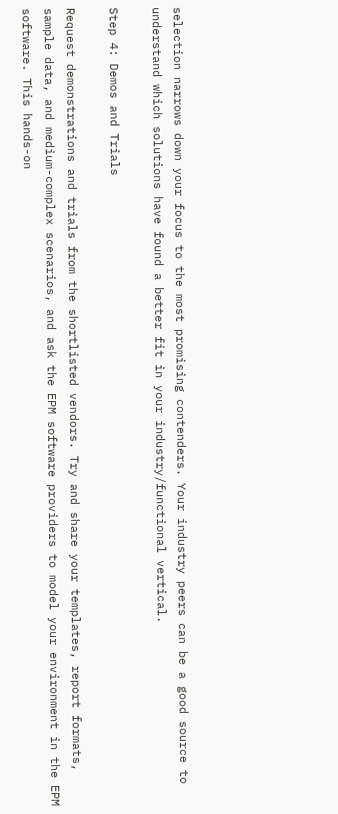selection narrows down your focus to the most promising contenders. Your industry peers can be a good source to understand which solutions have found a better fit in your industry/functional vertical.

Step 4: Demos and Trials

Request demonstrations and trials from the shortlisted vendors. Try and share your templates, report formats, sample data, and medium-complex scenarios, and ask the EPM software providers to model your environment in the EPM software. This hands-on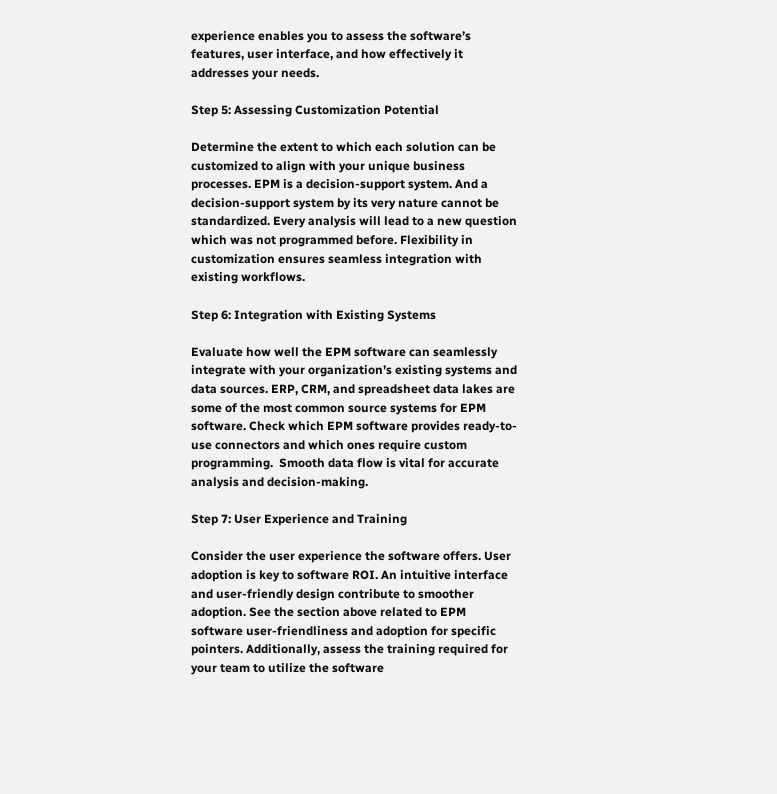experience enables you to assess the software’s features, user interface, and how effectively it addresses your needs.

Step 5: Assessing Customization Potential

Determine the extent to which each solution can be customized to align with your unique business processes. EPM is a decision-support system. And a decision-support system by its very nature cannot be standardized. Every analysis will lead to a new question which was not programmed before. Flexibility in customization ensures seamless integration with existing workflows.

Step 6: Integration with Existing Systems

Evaluate how well the EPM software can seamlessly integrate with your organization’s existing systems and data sources. ERP, CRM, and spreadsheet data lakes are some of the most common source systems for EPM software. Check which EPM software provides ready-to-use connectors and which ones require custom programming.  Smooth data flow is vital for accurate analysis and decision-making.

Step 7: User Experience and Training

Consider the user experience the software offers. User adoption is key to software ROI. An intuitive interface and user-friendly design contribute to smoother adoption. See the section above related to EPM software user-friendliness and adoption for specific pointers. Additionally, assess the training required for your team to utilize the software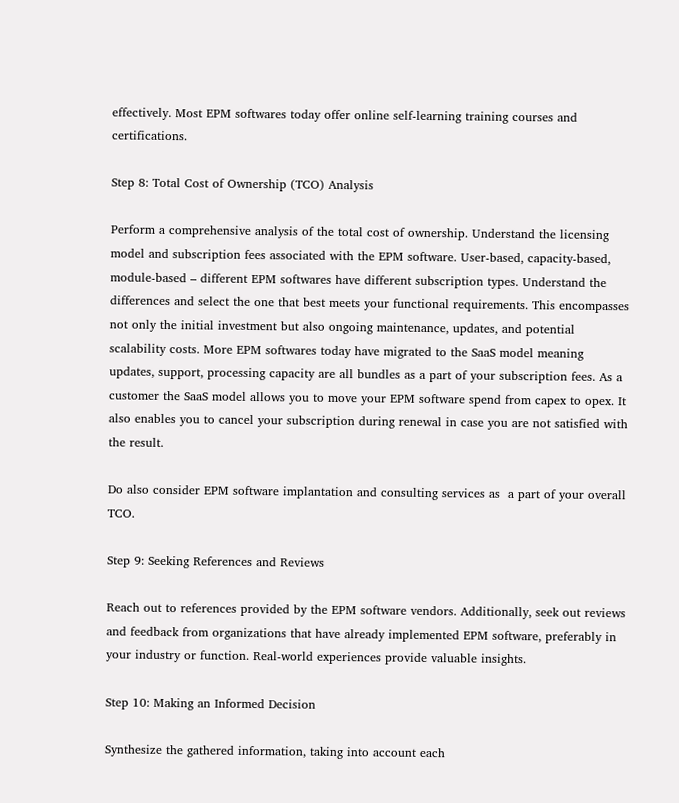effectively. Most EPM softwares today offer online self-learning training courses and certifications.

Step 8: Total Cost of Ownership (TCO) Analysis

Perform a comprehensive analysis of the total cost of ownership. Understand the licensing model and subscription fees associated with the EPM software. User-based, capacity-based, module-based – different EPM softwares have different subscription types. Understand the differences and select the one that best meets your functional requirements. This encompasses not only the initial investment but also ongoing maintenance, updates, and potential scalability costs. More EPM softwares today have migrated to the SaaS model meaning updates, support, processing capacity are all bundles as a part of your subscription fees. As a customer the SaaS model allows you to move your EPM software spend from capex to opex. It also enables you to cancel your subscription during renewal in case you are not satisfied with the result.

Do also consider EPM software implantation and consulting services as  a part of your overall TCO.

Step 9: Seeking References and Reviews

Reach out to references provided by the EPM software vendors. Additionally, seek out reviews and feedback from organizations that have already implemented EPM software, preferably in your industry or function. Real-world experiences provide valuable insights.

Step 10: Making an Informed Decision

Synthesize the gathered information, taking into account each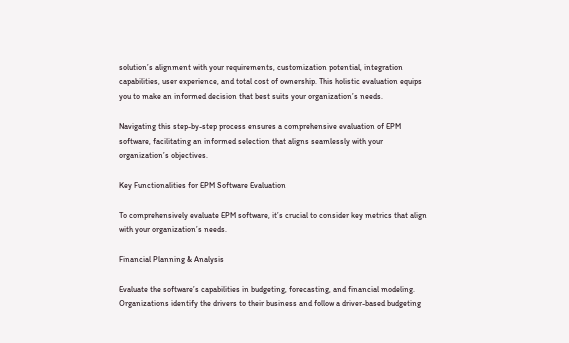solution’s alignment with your requirements, customization potential, integration capabilities, user experience, and total cost of ownership. This holistic evaluation equips you to make an informed decision that best suits your organization’s needs.

Navigating this step-by-step process ensures a comprehensive evaluation of EPM software, facilitating an informed selection that aligns seamlessly with your organization’s objectives.

Key Functionalities for EPM Software Evaluation

To comprehensively evaluate EPM software, it’s crucial to consider key metrics that align with your organization’s needs.

Financial Planning & Analysis

Evaluate the software’s capabilities in budgeting, forecasting, and financial modeling. Organizations identify the drivers to their business and follow a driver-based budgeting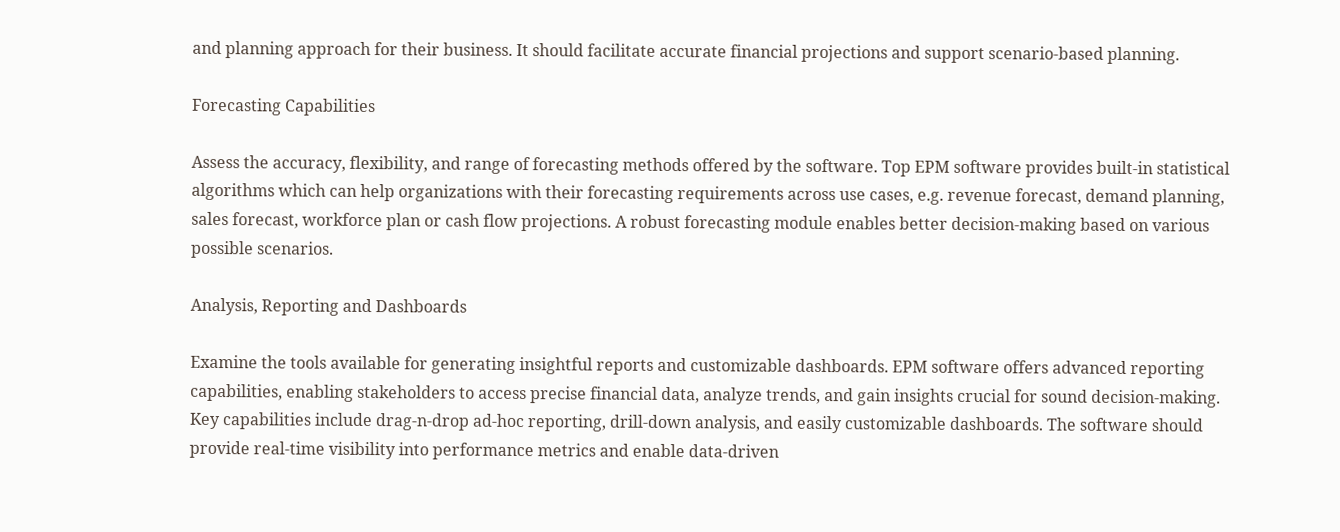and planning approach for their business. It should facilitate accurate financial projections and support scenario-based planning.

Forecasting Capabilities

Assess the accuracy, flexibility, and range of forecasting methods offered by the software. Top EPM software provides built-in statistical algorithms which can help organizations with their forecasting requirements across use cases, e.g. revenue forecast, demand planning, sales forecast, workforce plan or cash flow projections. A robust forecasting module enables better decision-making based on various possible scenarios.

Analysis, Reporting and Dashboards

Examine the tools available for generating insightful reports and customizable dashboards. EPM software offers advanced reporting capabilities, enabling stakeholders to access precise financial data, analyze trends, and gain insights crucial for sound decision-making. Key capabilities include drag-n-drop ad-hoc reporting, drill-down analysis, and easily customizable dashboards. The software should provide real-time visibility into performance metrics and enable data-driven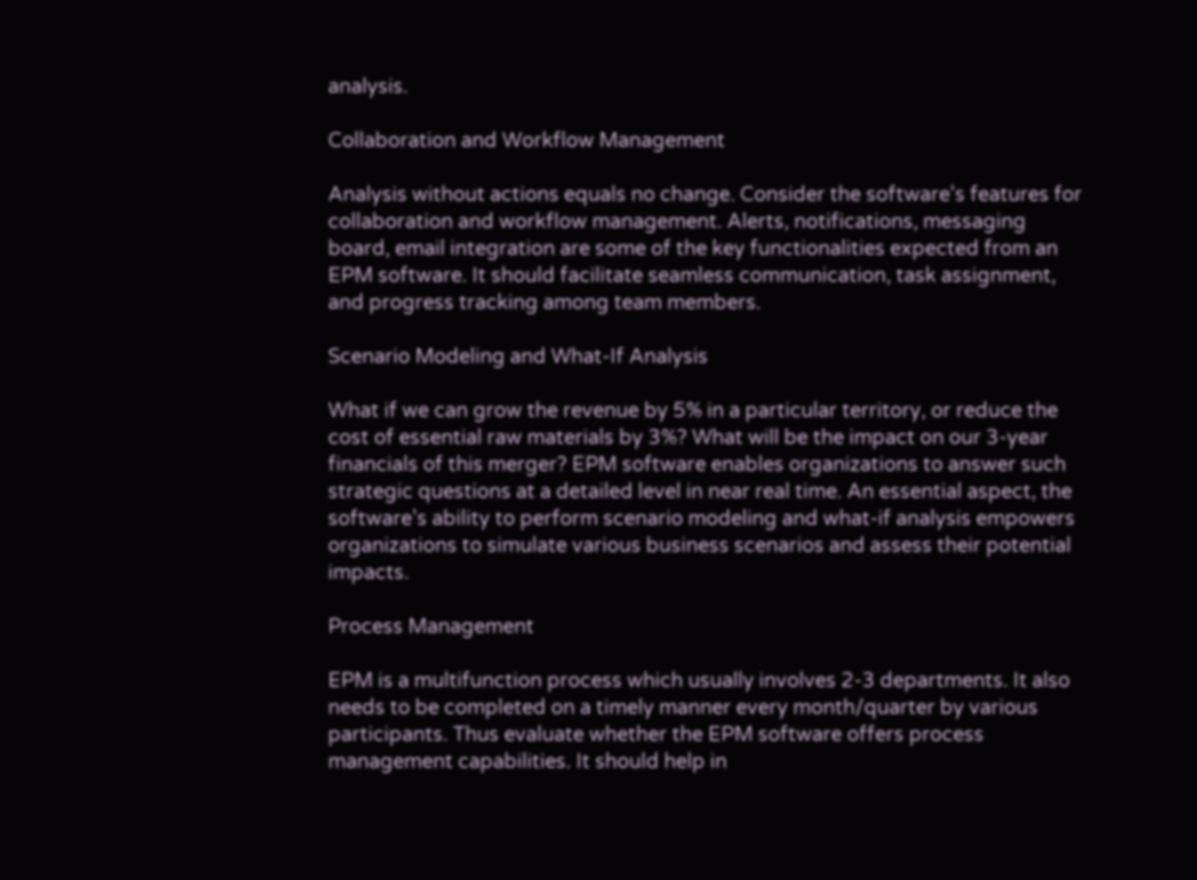analysis.

Collaboration and Workflow Management

Analysis without actions equals no change. Consider the software’s features for collaboration and workflow management. Alerts, notifications, messaging board, email integration are some of the key functionalities expected from an EPM software. It should facilitate seamless communication, task assignment, and progress tracking among team members.

Scenario Modeling and What-If Analysis

What if we can grow the revenue by 5% in a particular territory, or reduce the cost of essential raw materials by 3%? What will be the impact on our 3-year financials of this merger? EPM software enables organizations to answer such strategic questions at a detailed level in near real time. An essential aspect, the software’s ability to perform scenario modeling and what-if analysis empowers organizations to simulate various business scenarios and assess their potential impacts.

Process Management

EPM is a multifunction process which usually involves 2-3 departments. It also needs to be completed on a timely manner every month/quarter by various participants. Thus evaluate whether the EPM software offers process management capabilities. It should help in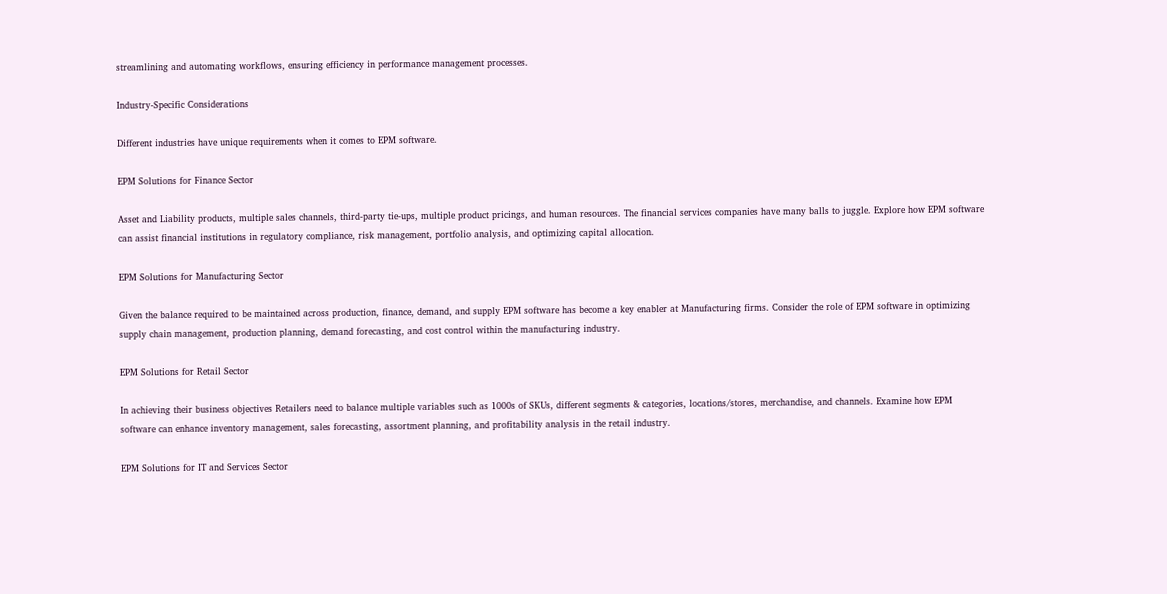streamlining and automating workflows, ensuring efficiency in performance management processes.

Industry-Specific Considerations

Different industries have unique requirements when it comes to EPM software.

EPM Solutions for Finance Sector

Asset and Liability products, multiple sales channels, third-party tie-ups, multiple product pricings, and human resources. The financial services companies have many balls to juggle. Explore how EPM software can assist financial institutions in regulatory compliance, risk management, portfolio analysis, and optimizing capital allocation.

EPM Solutions for Manufacturing Sector

Given the balance required to be maintained across production, finance, demand, and supply EPM software has become a key enabler at Manufacturing firms. Consider the role of EPM software in optimizing supply chain management, production planning, demand forecasting, and cost control within the manufacturing industry.

EPM Solutions for Retail Sector

In achieving their business objectives Retailers need to balance multiple variables such as 1000s of SKUs, different segments & categories, locations/stores, merchandise, and channels. Examine how EPM software can enhance inventory management, sales forecasting, assortment planning, and profitability analysis in the retail industry.

EPM Solutions for IT and Services Sector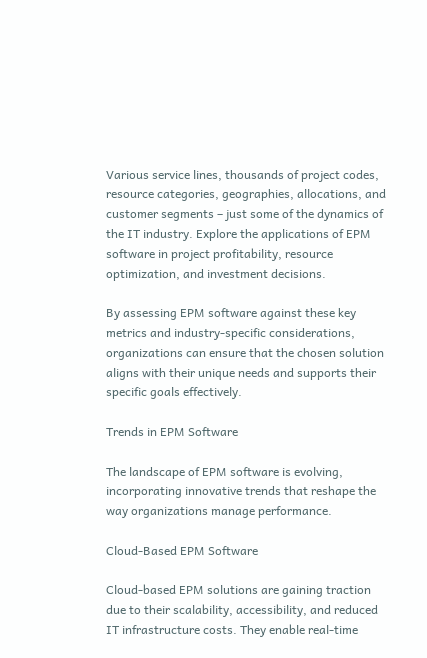Various service lines, thousands of project codes, resource categories, geographies, allocations, and customer segments – just some of the dynamics of the IT industry. Explore the applications of EPM software in project profitability, resource optimization, and investment decisions.

By assessing EPM software against these key metrics and industry-specific considerations, organizations can ensure that the chosen solution aligns with their unique needs and supports their specific goals effectively.

Trends in EPM Software

The landscape of EPM software is evolving, incorporating innovative trends that reshape the way organizations manage performance.

Cloud-Based EPM Software

Cloud-based EPM solutions are gaining traction due to their scalability, accessibility, and reduced IT infrastructure costs. They enable real-time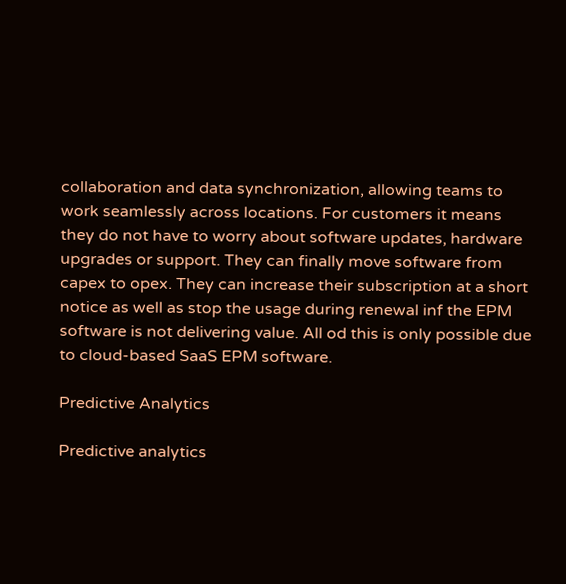collaboration and data synchronization, allowing teams to work seamlessly across locations. For customers it means they do not have to worry about software updates, hardware upgrades or support. They can finally move software from capex to opex. They can increase their subscription at a short notice as well as stop the usage during renewal inf the EPM software is not delivering value. All od this is only possible due to cloud-based SaaS EPM software.

Predictive Analytics

Predictive analytics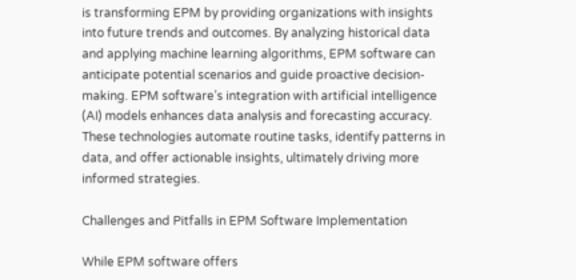is transforming EPM by providing organizations with insights into future trends and outcomes. By analyzing historical data and applying machine learning algorithms, EPM software can anticipate potential scenarios and guide proactive decision-making. EPM software’s integration with artificial intelligence (AI) models enhances data analysis and forecasting accuracy. These technologies automate routine tasks, identify patterns in data, and offer actionable insights, ultimately driving more informed strategies.

Challenges and Pitfalls in EPM Software Implementation

While EPM software offers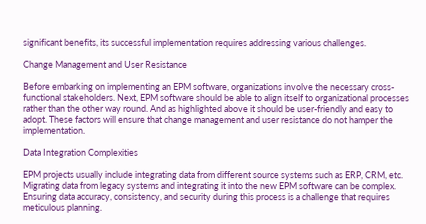significant benefits, its successful implementation requires addressing various challenges.

Change Management and User Resistance

Before embarking on implementing an EPM software, organizations involve the necessary cross-functional stakeholders. Next, EPM software should be able to align itself to organizational processes rather than the other way round. And as highlighted above it should be user-friendly and easy to adopt. These factors will ensure that change management and user resistance do not hamper the implementation.

Data Integration Complexities

EPM projects usually include integrating data from different source systems such as ERP, CRM, etc. Migrating data from legacy systems and integrating it into the new EPM software can be complex. Ensuring data accuracy, consistency, and security during this process is a challenge that requires meticulous planning.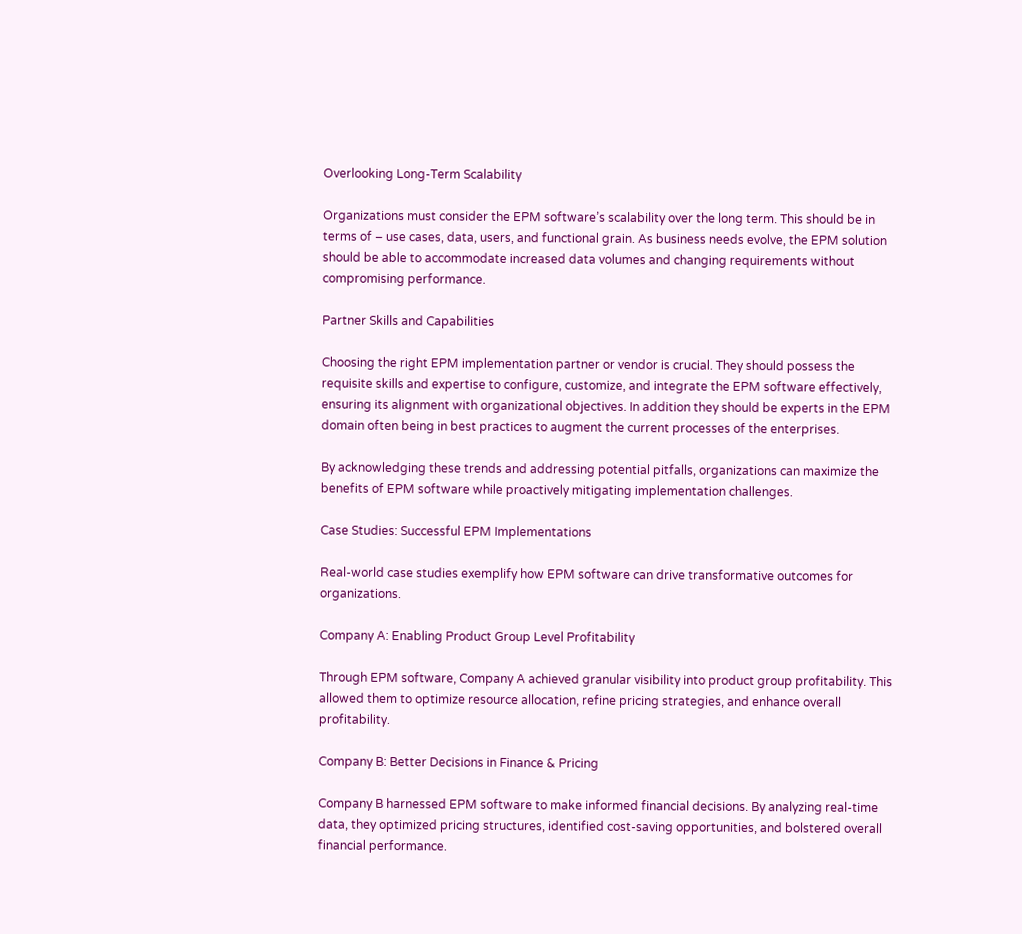Overlooking Long-Term Scalability

Organizations must consider the EPM software’s scalability over the long term. This should be in terms of – use cases, data, users, and functional grain. As business needs evolve, the EPM solution should be able to accommodate increased data volumes and changing requirements without compromising performance.

Partner Skills and Capabilities

Choosing the right EPM implementation partner or vendor is crucial. They should possess the requisite skills and expertise to configure, customize, and integrate the EPM software effectively, ensuring its alignment with organizational objectives. In addition they should be experts in the EPM domain often being in best practices to augment the current processes of the enterprises.

By acknowledging these trends and addressing potential pitfalls, organizations can maximize the benefits of EPM software while proactively mitigating implementation challenges.

Case Studies: Successful EPM Implementations

Real-world case studies exemplify how EPM software can drive transformative outcomes for organizations.

Company A: Enabling Product Group Level Profitability

Through EPM software, Company A achieved granular visibility into product group profitability. This allowed them to optimize resource allocation, refine pricing strategies, and enhance overall profitability.

Company B: Better Decisions in Finance & Pricing

Company B harnessed EPM software to make informed financial decisions. By analyzing real-time data, they optimized pricing structures, identified cost-saving opportunities, and bolstered overall financial performance.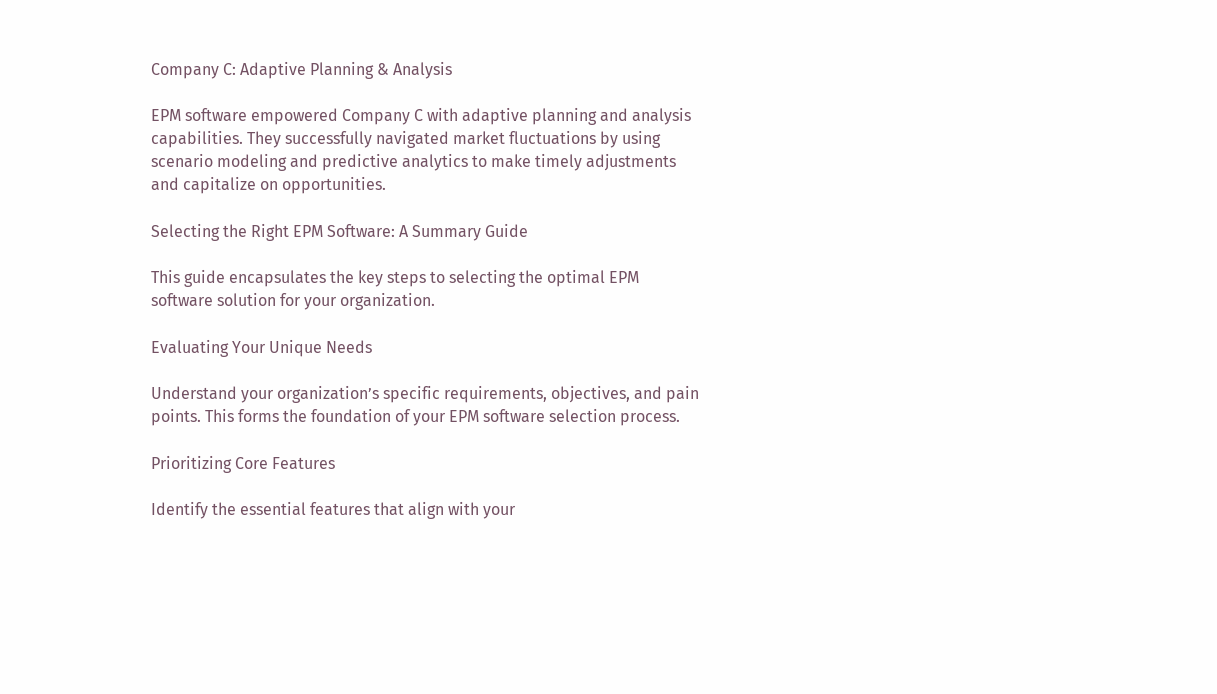Company C: Adaptive Planning & Analysis

EPM software empowered Company C with adaptive planning and analysis capabilities. They successfully navigated market fluctuations by using scenario modeling and predictive analytics to make timely adjustments and capitalize on opportunities.

Selecting the Right EPM Software: A Summary Guide

This guide encapsulates the key steps to selecting the optimal EPM software solution for your organization.

Evaluating Your Unique Needs

Understand your organization’s specific requirements, objectives, and pain points. This forms the foundation of your EPM software selection process.

Prioritizing Core Features

Identify the essential features that align with your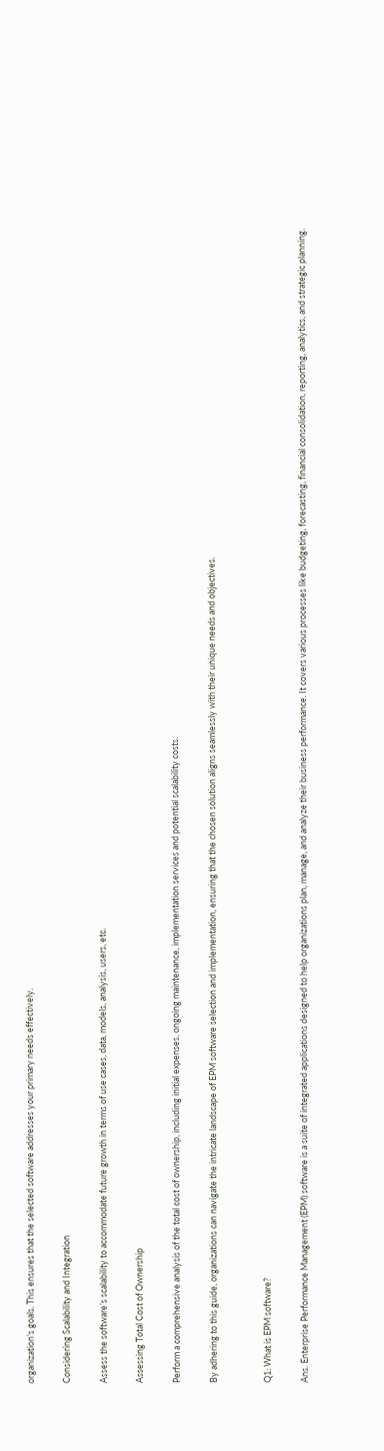organization’s goals. This ensures that the selected software addresses your primary needs effectively.

Considering Scalability and Integration

Assess the software’s scalability to accommodate future growth in terms of use cases, data, models, analysis, users, etc.

Assessing Total Cost of Ownership

Perform a comprehensive analysis of the total cost of ownership, including initial expenses, ongoing maintenance, implementation services and potential scalability costs.

By adhering to this guide, organizations can navigate the intricate landscape of EPM software selection and implementation, ensuring that the chosen solution aligns seamlessly with their unique needs and objectives.


Q1: What is EPM software?

Ans. Enterprise Performance Management (EPM) software is a suite of integrated applications designed to help organizations plan, manage, and analyze their business performance. It covers various processes like budgeting, forecasting, financial consolidation, reporting, analytics, and strategic planning.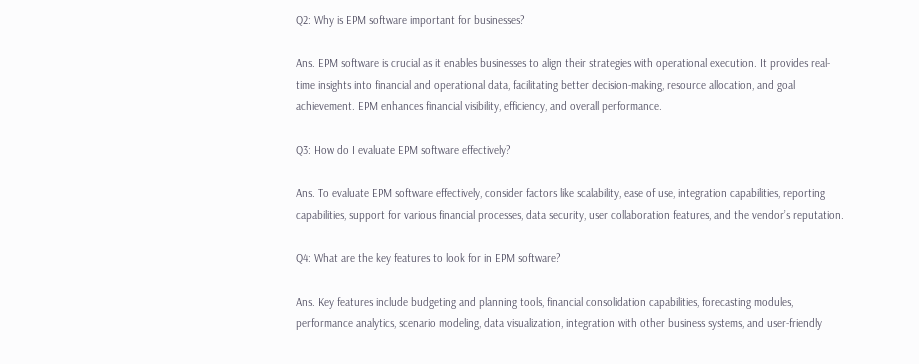Q2: Why is EPM software important for businesses?

Ans. EPM software is crucial as it enables businesses to align their strategies with operational execution. It provides real-time insights into financial and operational data, facilitating better decision-making, resource allocation, and goal achievement. EPM enhances financial visibility, efficiency, and overall performance.

Q3: How do I evaluate EPM software effectively?

Ans. To evaluate EPM software effectively, consider factors like scalability, ease of use, integration capabilities, reporting capabilities, support for various financial processes, data security, user collaboration features, and the vendor’s reputation.

Q4: What are the key features to look for in EPM software?

Ans. Key features include budgeting and planning tools, financial consolidation capabilities, forecasting modules, performance analytics, scenario modeling, data visualization, integration with other business systems, and user-friendly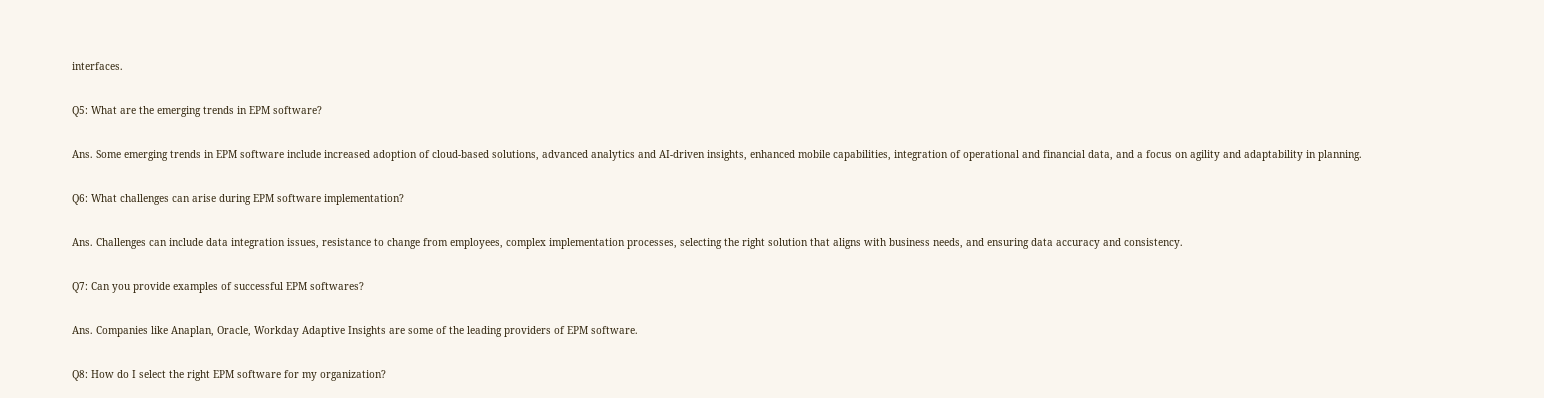interfaces.

Q5: What are the emerging trends in EPM software?

Ans. Some emerging trends in EPM software include increased adoption of cloud-based solutions, advanced analytics and AI-driven insights, enhanced mobile capabilities, integration of operational and financial data, and a focus on agility and adaptability in planning.

Q6: What challenges can arise during EPM software implementation?

Ans. Challenges can include data integration issues, resistance to change from employees, complex implementation processes, selecting the right solution that aligns with business needs, and ensuring data accuracy and consistency.

Q7: Can you provide examples of successful EPM softwares?

Ans. Companies like Anaplan, Oracle, Workday Adaptive Insights are some of the leading providers of EPM software.

Q8: How do I select the right EPM software for my organization?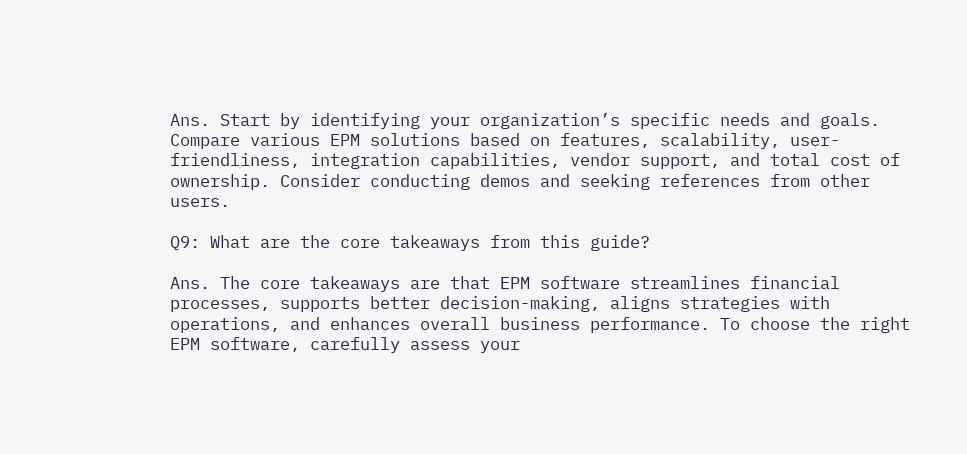Ans. Start by identifying your organization’s specific needs and goals. Compare various EPM solutions based on features, scalability, user-friendliness, integration capabilities, vendor support, and total cost of ownership. Consider conducting demos and seeking references from other users.

Q9: What are the core takeaways from this guide?

Ans. The core takeaways are that EPM software streamlines financial processes, supports better decision-making, aligns strategies with operations, and enhances overall business performance. To choose the right EPM software, carefully assess your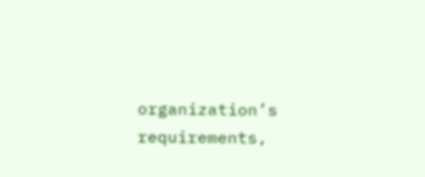organization’s requirements,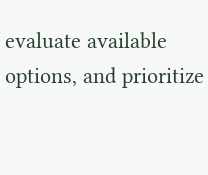evaluate available options, and prioritize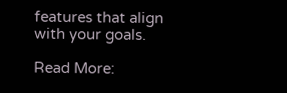features that align with your goals.

Read More: